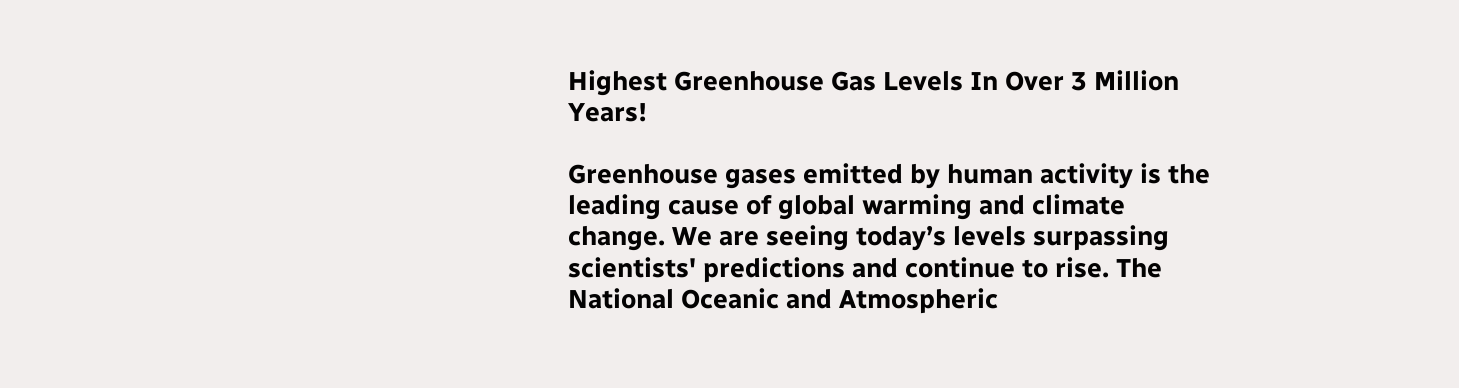Highest Greenhouse Gas Levels In Over 3 Million Years!

Greenhouse gases emitted by human activity is the leading cause of global warming and climate change. We are seeing today’s levels surpassing scientists' predictions and continue to rise. The National Oceanic and Atmospheric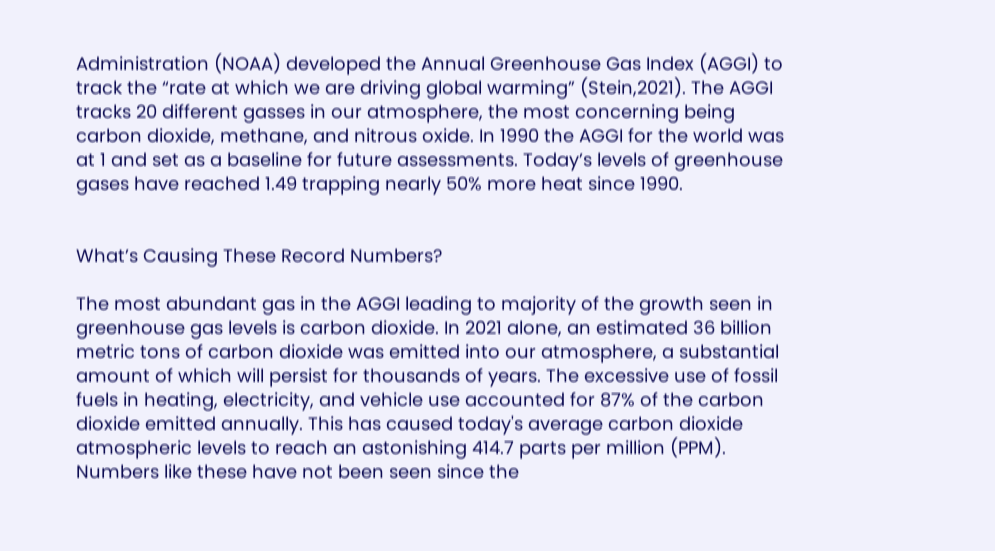Administration (NOAA) developed the Annual Greenhouse Gas Index (AGGI) to track the “rate at which we are driving global warming” (Stein,2021). The AGGI tracks 20 different gasses in our atmosphere, the most concerning being carbon dioxide, methane, and nitrous oxide. In 1990 the AGGI for the world was at 1 and set as a baseline for future assessments. Today’s levels of greenhouse gases have reached 1.49 trapping nearly 50% more heat since 1990.


What’s Causing These Record Numbers?

The most abundant gas in the AGGI leading to majority of the growth seen in greenhouse gas levels is carbon dioxide. In 2021 alone, an estimated 36 billion metric tons of carbon dioxide was emitted into our atmosphere, a substantial amount of which will persist for thousands of years. The excessive use of fossil fuels in heating, electricity, and vehicle use accounted for 87% of the carbon dioxide emitted annually. This has caused today's average carbon dioxide atmospheric levels to reach an astonishing 414.7 parts per million (PPM). Numbers like these have not been seen since the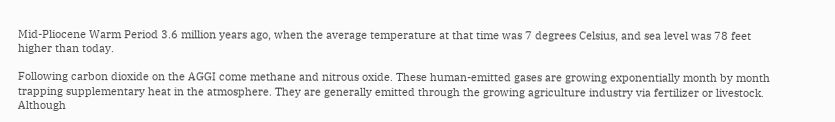Mid-Pliocene Warm Period 3.6 million years ago, when the average temperature at that time was 7 degrees Celsius, and sea level was 78 feet higher than today.

Following carbon dioxide on the AGGI come methane and nitrous oxide. These human-emitted gases are growing exponentially month by month trapping supplementary heat in the atmosphere. They are generally emitted through the growing agriculture industry via fertilizer or livestock. Although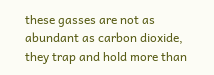these gasses are not as abundant as carbon dioxide, they trap and hold more than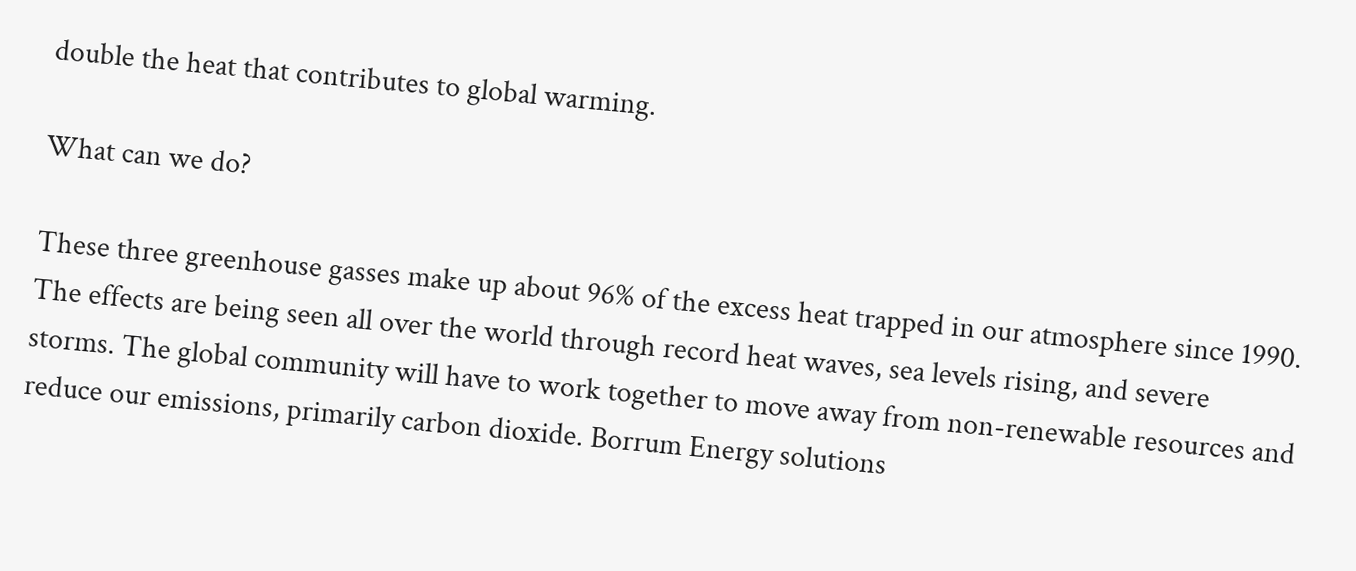double the heat that contributes to global warming.

What can we do?

These three greenhouse gasses make up about 96% of the excess heat trapped in our atmosphere since 1990. The effects are being seen all over the world through record heat waves, sea levels rising, and severe storms. The global community will have to work together to move away from non-renewable resources and reduce our emissions, primarily carbon dioxide. Borrum Energy solutions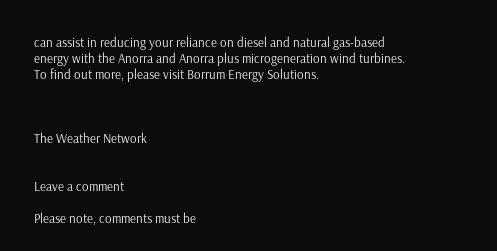can assist in reducing your reliance on diesel and natural gas-based energy with the Anorra and Anorra plus microgeneration wind turbines. To find out more, please visit Borrum Energy Solutions.



The Weather Network


Leave a comment

Please note, comments must be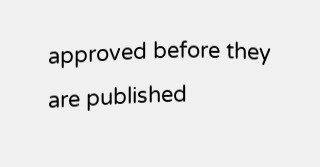approved before they are published